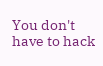You don't have to hack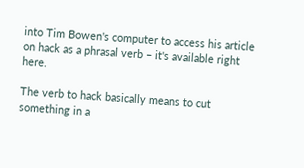into Tim Bowen's computer to access his article on hack as a phrasal verb – it's available right here.

The verb to hack basically means to cut something in a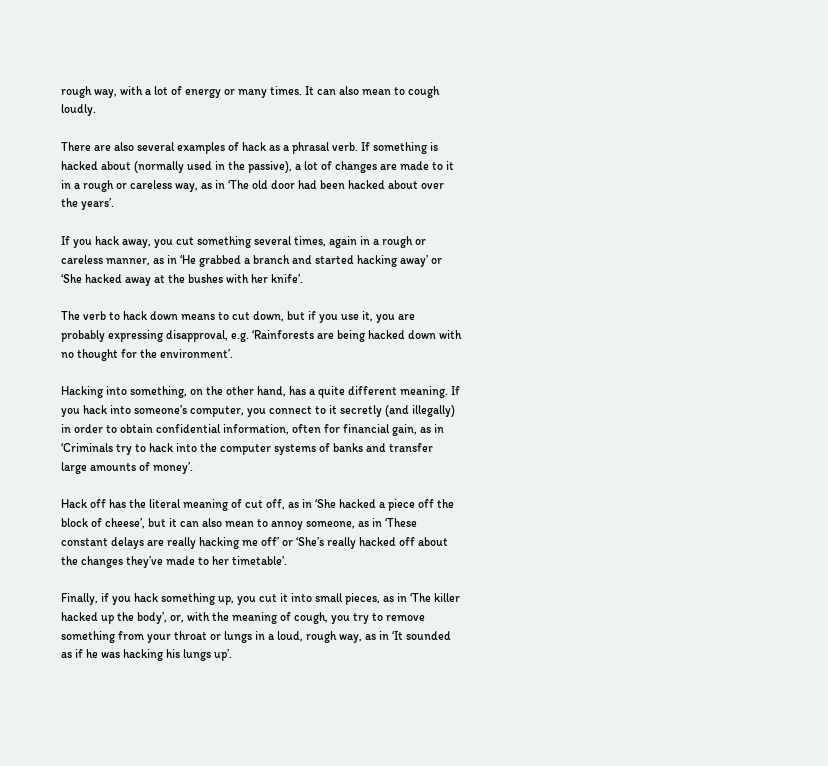rough way, with a lot of energy or many times. It can also mean to cough loudly.

There are also several examples of hack as a phrasal verb. If something is hacked about (normally used in the passive), a lot of changes are made to it in a rough or careless way, as in ‘The old door had been hacked about over the years’.

If you hack away, you cut something several times, again in a rough or careless manner, as in ‘He grabbed a branch and started hacking away’ or ‘She hacked away at the bushes with her knife’.

The verb to hack down means to cut down, but if you use it, you are probably expressing disapproval, e.g. ‘Rainforests are being hacked down with no thought for the environment’.

Hacking into something, on the other hand, has a quite different meaning. If you hack into someone’s computer, you connect to it secretly (and illegally) in order to obtain confidential information, often for financial gain, as in ‘Criminals try to hack into the computer systems of banks and transfer large amounts of money’.

Hack off has the literal meaning of cut off, as in ‘She hacked a piece off the block of cheese’, but it can also mean to annoy someone, as in ‘These constant delays are really hacking me off’ or ‘She’s really hacked off about the changes they’ve made to her timetable’.

Finally, if you hack something up, you cut it into small pieces, as in ‘The killer hacked up the body’, or, with the meaning of cough, you try to remove something from your throat or lungs in a loud, rough way, as in ‘It sounded as if he was hacking his lungs up’.